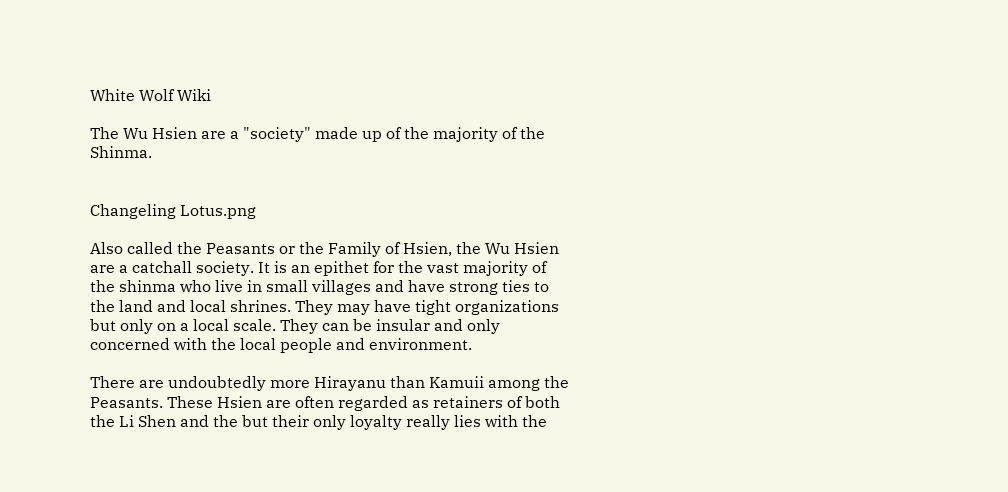White Wolf Wiki

The Wu Hsien are a "society" made up of the majority of the Shinma.


Changeling Lotus.png

Also called the Peasants or the Family of Hsien, the Wu Hsien are a catchall society. It is an epithet for the vast majority of the shinma who live in small villages and have strong ties to the land and local shrines. They may have tight organizations but only on a local scale. They can be insular and only concerned with the local people and environment.

There are undoubtedly more Hirayanu than Kamuii among the Peasants. These Hsien are often regarded as retainers of both the Li Shen and the but their only loyalty really lies with the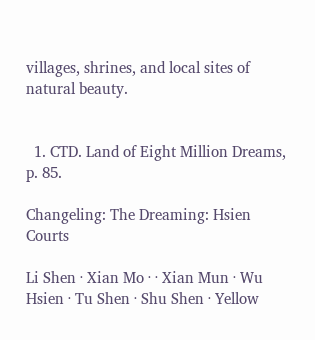villages, shrines, and local sites of natural beauty.


  1. CTD. Land of Eight Million Dreams, p. 85.

Changeling: The Dreaming: Hsien Courts

Li Shen · Xian Mo · · Xian Mun · Wu Hsien · Tu Shen · Shu Shen · Yellow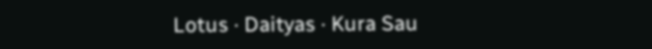Lotus · Daityas · Kura Sau